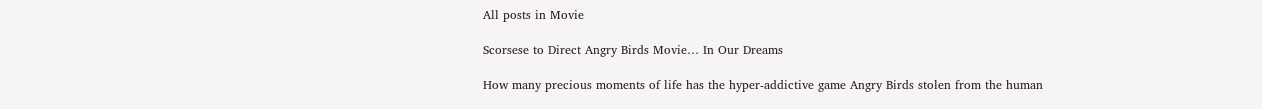All posts in Movie

Scorsese to Direct Angry Birds Movie… In Our Dreams

How many precious moments of life has the hyper-addictive game Angry Birds stolen from the human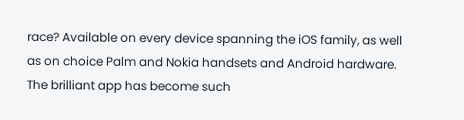race? Available on every device spanning the iOS family, as well as on choice Palm and Nokia handsets and Android hardware. The brilliant app has become such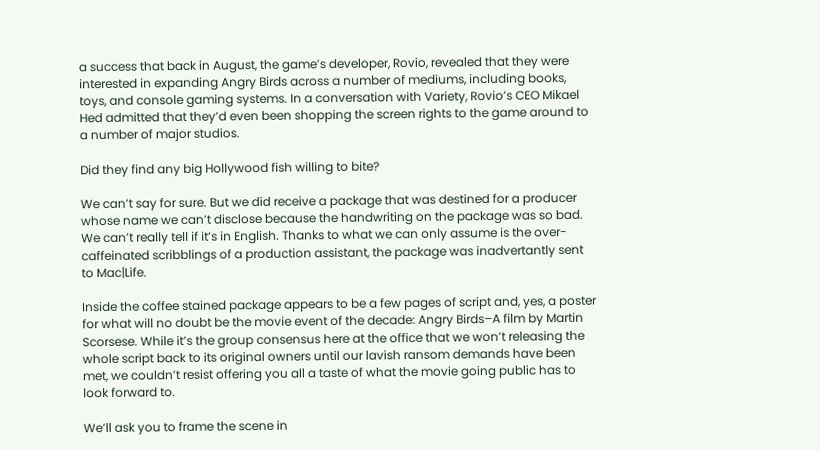a success that back in August, the game’s developer, Rovio, revealed that they were interested in expanding Angry Birds across a number of mediums, including books, toys, and console gaming systems. In a conversation with Variety, Rovio’s CEO Mikael Hed admitted that they’d even been shopping the screen rights to the game around to a number of major studios.

Did they find any big Hollywood fish willing to bite?

We can’t say for sure. But we did receive a package that was destined for a producer whose name we can’t disclose because the handwriting on the package was so bad. We can’t really tell if it’s in English. Thanks to what we can only assume is the over-caffeinated scribblings of a production assistant, the package was inadvertantly sent to Mac|Life.

Inside the coffee stained package appears to be a few pages of script and, yes, a poster for what will no doubt be the movie event of the decade: Angry Birds–A film by Martin Scorsese. While it’s the group consensus here at the office that we won’t releasing the whole script back to its original owners until our lavish ransom demands have been met, we couldn’t resist offering you all a taste of what the movie going public has to look forward to.

We’ll ask you to frame the scene in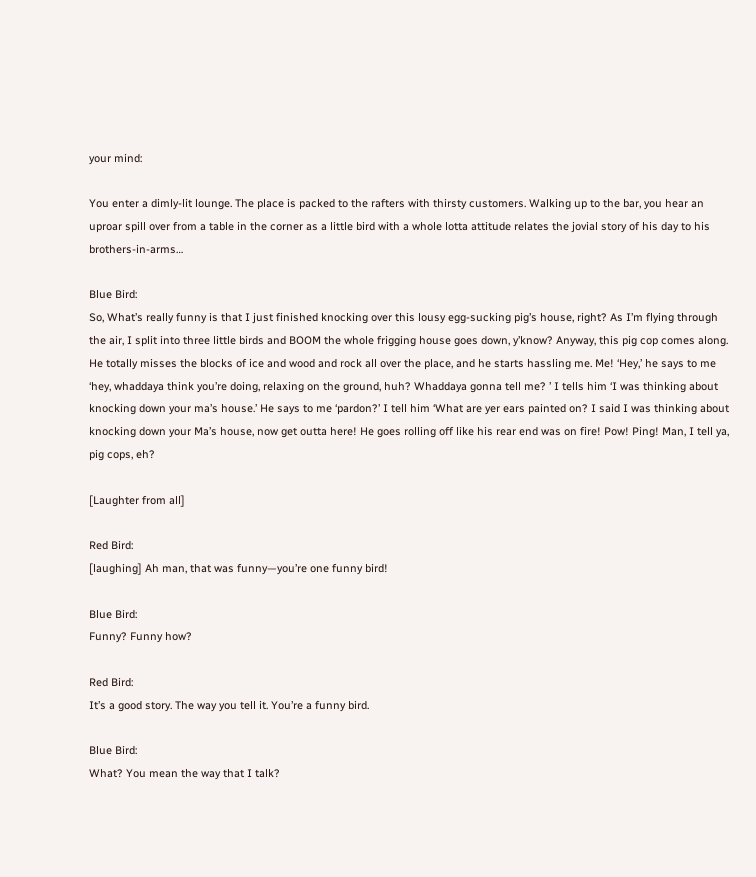your mind:

You enter a dimly-lit lounge. The place is packed to the rafters with thirsty customers. Walking up to the bar, you hear an uproar spill over from a table in the corner as a little bird with a whole lotta attitude relates the jovial story of his day to his brothers-in-arms…

Blue Bird:
So, What’s really funny is that I just finished knocking over this lousy egg-sucking pig’s house, right? As I’m flying through the air, I split into three little birds and BOOM the whole frigging house goes down, y’know? Anyway, this pig cop comes along. He totally misses the blocks of ice and wood and rock all over the place, and he starts hassling me. Me! ‘Hey,’ he says to me ‘hey, whaddaya think you’re doing, relaxing on the ground, huh? Whaddaya gonna tell me? ’ I tells him ‘I was thinking about knocking down your ma’s house.’ He says to me ‘pardon?’ I tell him ‘What are yer ears painted on? I said I was thinking about knocking down your Ma’s house, now get outta here! He goes rolling off like his rear end was on fire! Pow! Ping! Man, I tell ya, pig cops, eh?

[Laughter from all]

Red Bird:
[laughing] Ah man, that was funny—you’re one funny bird!

Blue Bird:
Funny? Funny how?

Red Bird:
It’s a good story. The way you tell it. You’re a funny bird.

Blue Bird:
What? You mean the way that I talk?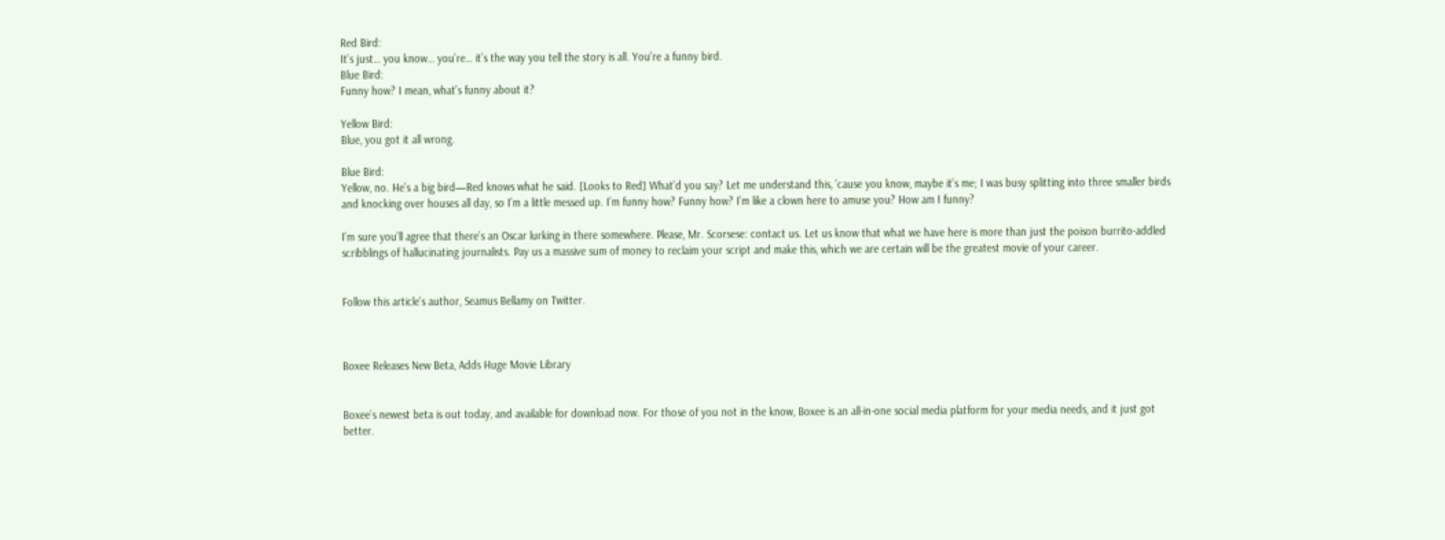Red Bird:
It’s just… you know… you’re… it’s the way you tell the story is all. You’re a funny bird.
Blue Bird:
Funny how? I mean, what’s funny about it?

Yellow Bird:
Blue, you got it all wrong.

Blue Bird:
Yellow, no. He’s a big bird—Red knows what he said. [Looks to Red] What’d you say? Let me understand this, ’cause you know, maybe it’s me; I was busy splitting into three smaller birds and knocking over houses all day, so I’m a little messed up. I’m funny how? Funny how? I’m like a clown here to amuse you? How am I funny?

I’m sure you’ll agree that there’s an Oscar lurking in there somewhere. Please, Mr. Scorsese: contact us. Let us know that what we have here is more than just the poison burrito-addled scribblings of hallucinating journalists. Pay us a massive sum of money to reclaim your script and make this, which we are certain will be the greatest movie of your career.


Follow this article’s author, Seamus Bellamy on Twitter.



Boxee Releases New Beta, Adds Huge Movie Library


Boxee’s newest beta is out today, and available for download now. For those of you not in the know, Boxee is an all-in-one social media platform for your media needs, and it just got better.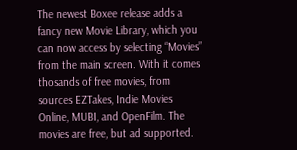The newest Boxee release adds a fancy new Movie Library, which you can now access by selecting “Movies” from the main screen. With it comes thosands of free movies, from sources EZTakes, Indie Movies Online, MUBI, and OpenFilm. The movies are free, but ad supported.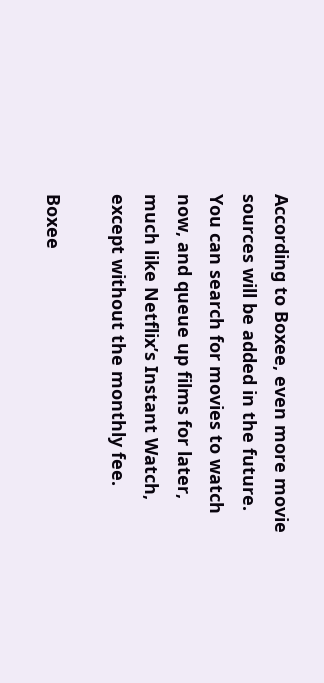According to Boxee, even more movie sources will be added in the future. You can search for movies to watch now, and queue up films for later, much like Netflix’s Instant Watch, except without the monthly fee.

Boxee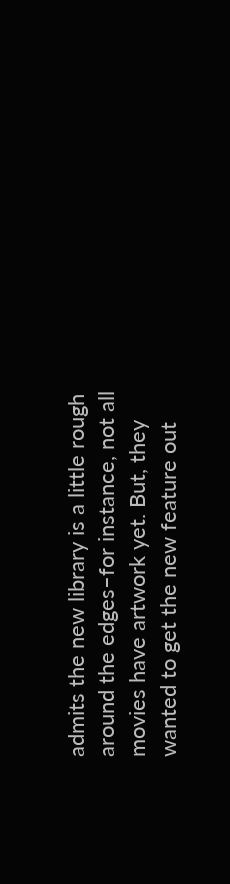admits the new library is a little rough around the edges–for instance, not all movies have artwork yet. But, they wanted to get the new feature out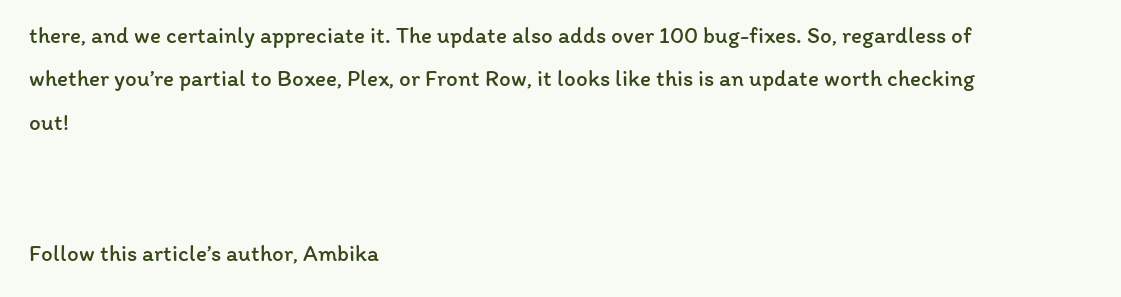there, and we certainly appreciate it. The update also adds over 100 bug-fixes. So, regardless of whether you’re partial to Boxee, Plex, or Front Row, it looks like this is an update worth checking out!


Follow this article’s author, Ambika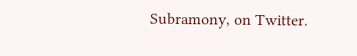Subramony, on Twitter.